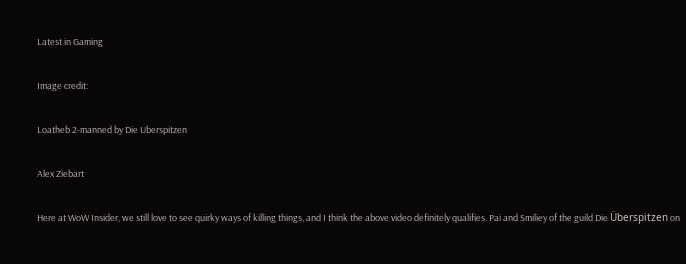Latest in Gaming

Image credit:

Loatheb 2-manned by Die Uberspitzen

Alex Ziebart

Here at WoW Insider, we still love to see quirky ways of killing things, and I think the above video definitely qualifies. Pai and Smiliey of the guild Die Überspitzen on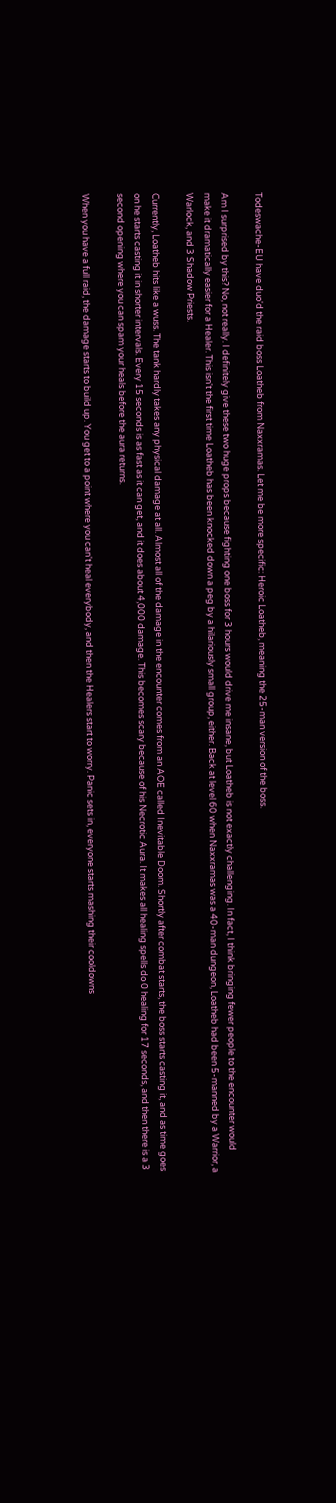Todeswache-EU have duo'd the raid boss Loatheb from Naxxramas. Let me be more specific: Heroic Loatheb, meaning the 25-man version of the boss.

Am I surprised by this? No, not really. I definitely give these two huge props because fighting one boss for 3 hours would drive me insane, but Loatheb is not exactly challenging. In fact, I think bringing fewer people to the encounter would make it dramatically easier for a Healer. This isn't the first time Loatheb has been knocked down a peg by a hilariously small group, either. Back at level 60 when Naxxramas was a 40-man dungeon, Loatheb had been 5-manned by a Warrior, a Warlock, and 3 Shadow Priests.

Currently, Loatheb hits like a wuss. The tank hardly takes any physical damage at all. Almost all of the damage in the encounter comes from an AOE called Inevitable Doom. Shortly after combat starts, the boss starts casting it, and as time goes on he starts casting it in shorter intervals. Every 15 seconds is as fast as it can get, and it does about 4,000 damage. This becomes scary because of his Necrotic Aura. It makes all healing spells do 0 healing for 17 seconds, and then there is a 3 second opening where you can spam your heals before the aura returns.

When you have a full raid, the damage starts to build up. You get to a point where you can't heal everybody, and then the Healers start to worry. Panic sets in, everyone starts mashing their cooldowns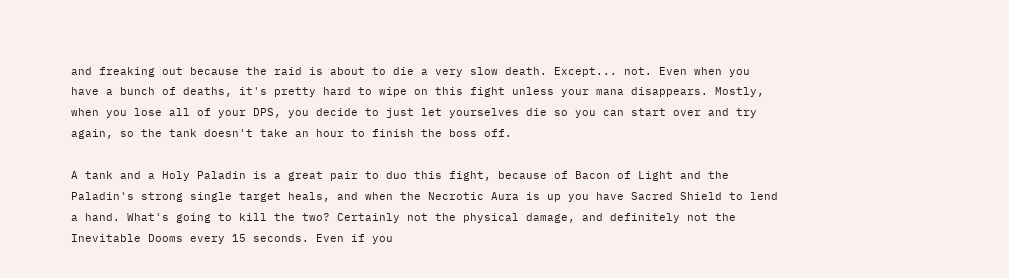and freaking out because the raid is about to die a very slow death. Except... not. Even when you have a bunch of deaths, it's pretty hard to wipe on this fight unless your mana disappears. Mostly, when you lose all of your DPS, you decide to just let yourselves die so you can start over and try again, so the tank doesn't take an hour to finish the boss off.

A tank and a Holy Paladin is a great pair to duo this fight, because of Bacon of Light and the Paladin's strong single target heals, and when the Necrotic Aura is up you have Sacred Shield to lend a hand. What's going to kill the two? Certainly not the physical damage, and definitely not the Inevitable Dooms every 15 seconds. Even if you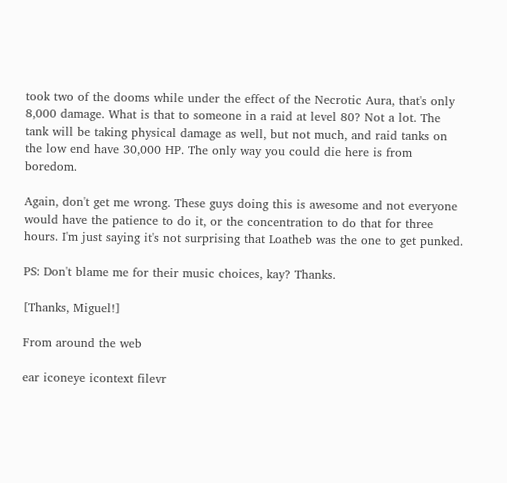took two of the dooms while under the effect of the Necrotic Aura, that's only 8,000 damage. What is that to someone in a raid at level 80? Not a lot. The tank will be taking physical damage as well, but not much, and raid tanks on the low end have 30,000 HP. The only way you could die here is from boredom.

Again, don't get me wrong. These guys doing this is awesome and not everyone would have the patience to do it, or the concentration to do that for three hours. I'm just saying it's not surprising that Loatheb was the one to get punked.

PS: Don't blame me for their music choices, kay? Thanks.

[Thanks, Miguel!]

From around the web

ear iconeye icontext filevr